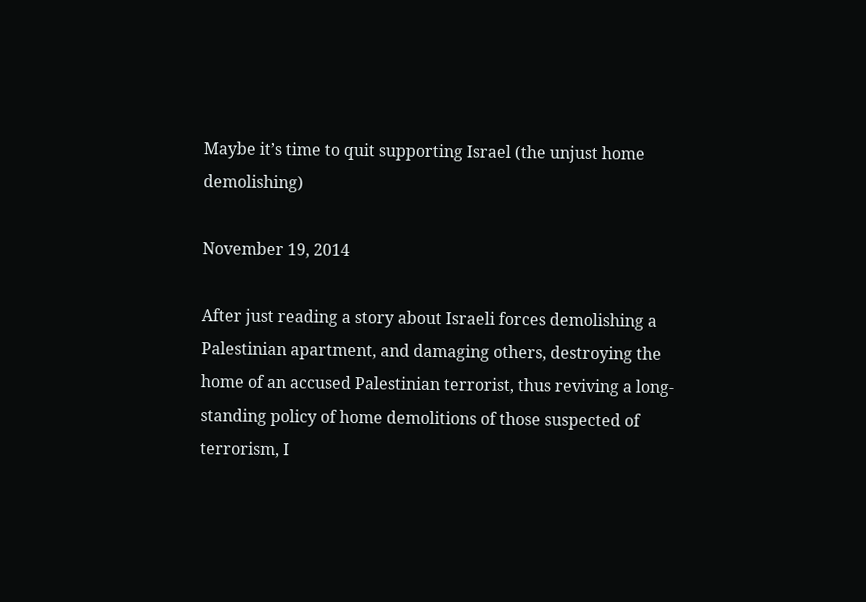Maybe it’s time to quit supporting Israel (the unjust home demolishing)

November 19, 2014

After just reading a story about Israeli forces demolishing a Palestinian apartment, and damaging others, destroying the home of an accused Palestinian terrorist, thus reviving a long-standing policy of home demolitions of those suspected of terrorism, I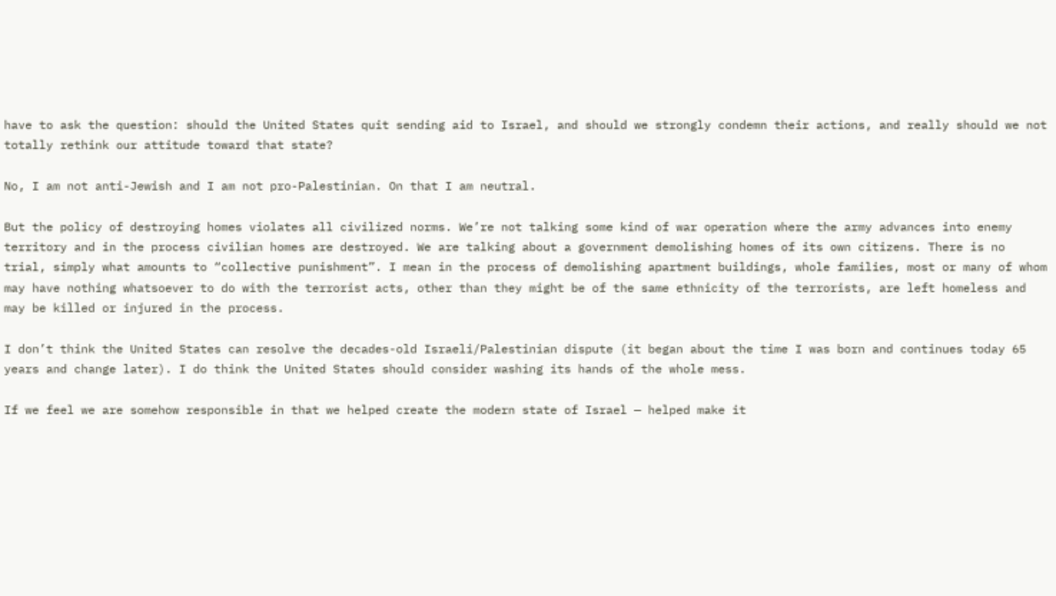have to ask the question: should the United States quit sending aid to Israel, and should we strongly condemn their actions, and really should we not totally rethink our attitude toward that state?

No, I am not anti-Jewish and I am not pro-Palestinian. On that I am neutral.

But the policy of destroying homes violates all civilized norms. We’re not talking some kind of war operation where the army advances into enemy territory and in the process civilian homes are destroyed. We are talking about a government demolishing homes of its own citizens. There is no trial, simply what amounts to “collective punishment”. I mean in the process of demolishing apartment buildings, whole families, most or many of whom may have nothing whatsoever to do with the terrorist acts, other than they might be of the same ethnicity of the terrorists, are left homeless and may be killed or injured in the process.

I don’t think the United States can resolve the decades-old Israeli/Palestinian dispute (it began about the time I was born and continues today 65 years and change later). I do think the United States should consider washing its hands of the whole mess.

If we feel we are somehow responsible in that we helped create the modern state of Israel — helped make it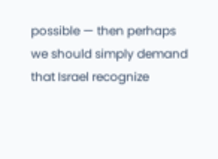possible — then perhaps we should simply demand that Israel recognize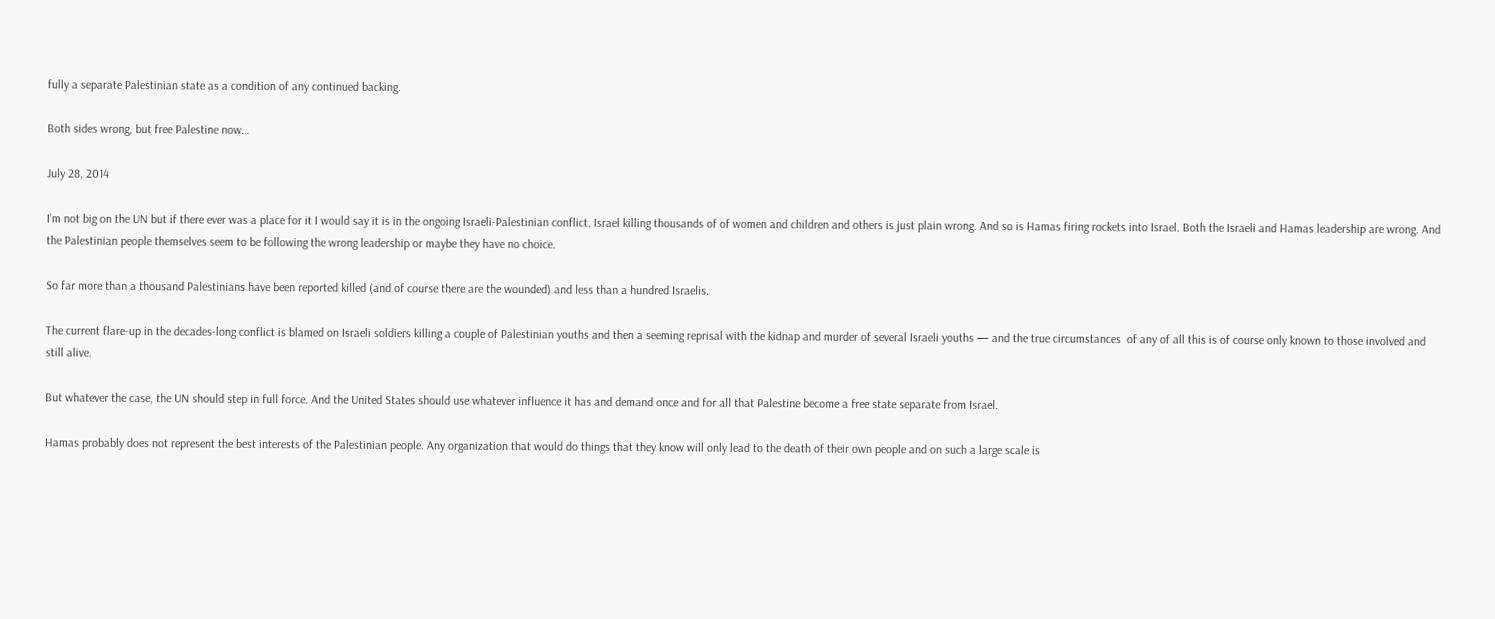fully a separate Palestinian state as a condition of any continued backing.

Both sides wrong, but free Palestine now…

July 28, 2014

I’m not big on the UN but if there ever was a place for it I would say it is in the ongoing Israeli-Palestinian conflict. Israel killing thousands of of women and children and others is just plain wrong. And so is Hamas firing rockets into Israel. Both the Israeli and Hamas leadership are wrong. And the Palestinian people themselves seem to be following the wrong leadership or maybe they have no choice.

So far more than a thousand Palestinians have been reported killed (and of course there are the wounded) and less than a hundred Israelis.

The current flare-up in the decades-long conflict is blamed on Israeli soldiers killing a couple of Palestinian youths and then a seeming reprisal with the kidnap and murder of several Israeli youths — and the true circumstances  of any of all this is of course only known to those involved and still alive.

But whatever the case, the UN should step in full force. And the United States should use whatever influence it has and demand once and for all that Palestine become a free state separate from Israel.

Hamas probably does not represent the best interests of the Palestinian people. Any organization that would do things that they know will only lead to the death of their own people and on such a large scale is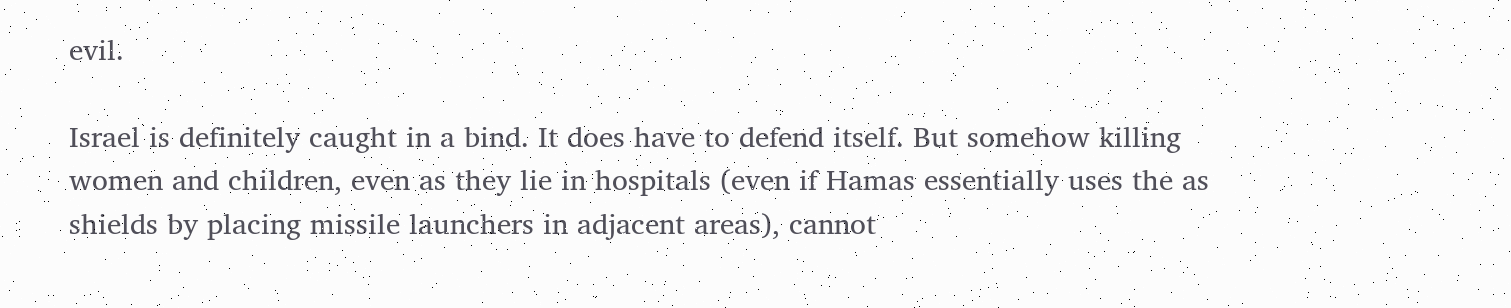evil.

Israel is definitely caught in a bind. It does have to defend itself. But somehow killing women and children, even as they lie in hospitals (even if Hamas essentially uses the as shields by placing missile launchers in adjacent areas), cannot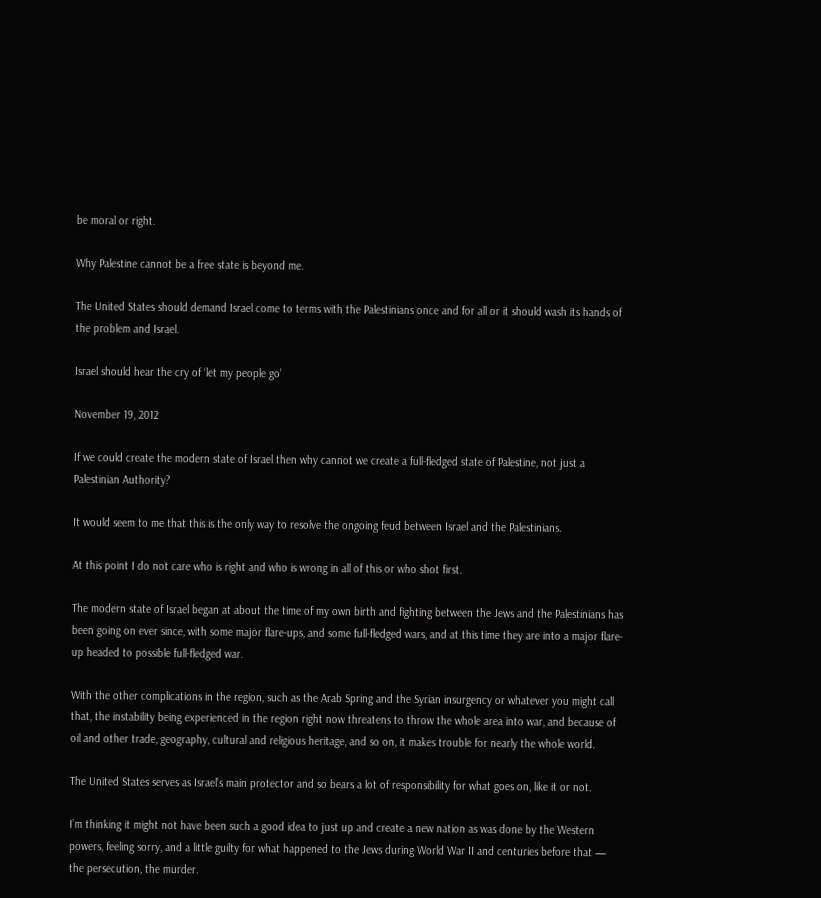be moral or right.

Why Palestine cannot be a free state is beyond me.

The United States should demand Israel come to terms with the Palestinians once and for all or it should wash its hands of the problem and Israel.

Israel should hear the cry of ‘let my people go’

November 19, 2012

If we could create the modern state of Israel then why cannot we create a full-fledged state of Palestine, not just a Palestinian Authority?

It would seem to me that this is the only way to resolve the ongoing feud between Israel and the Palestinians.

At this point I do not care who is right and who is wrong in all of this or who shot first.

The modern state of Israel began at about the time of my own birth and fighting between the Jews and the Palestinians has been going on ever since, with some major flare-ups, and some full-fledged wars, and at this time they are into a major flare-up headed to possible full-fledged war.

With the other complications in the region, such as the Arab Spring and the Syrian insurgency or whatever you might call that, the instability being experienced in the region right now threatens to throw the whole area into war, and because of oil and other trade, geography, cultural and religious heritage, and so on, it makes trouble for nearly the whole world.

The United States serves as Israel’s main protector and so bears a lot of responsibility for what goes on, like it or not.

I’m thinking it might not have been such a good idea to just up and create a new nation as was done by the Western powers, feeling sorry, and a little guilty for what happened to the Jews during World War II and centuries before that — the persecution, the murder.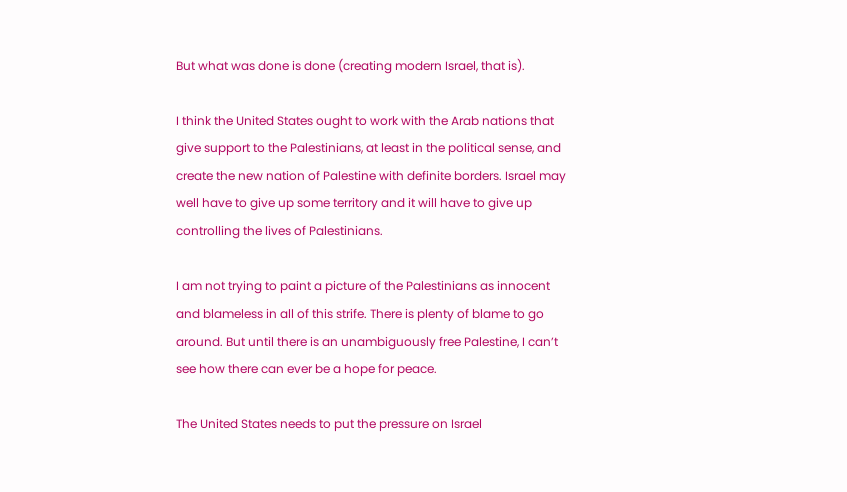But what was done is done (creating modern Israel, that is).

I think the United States ought to work with the Arab nations that give support to the Palestinians, at least in the political sense, and create the new nation of Palestine with definite borders. Israel may well have to give up some territory and it will have to give up controlling the lives of Palestinians.

I am not trying to paint a picture of the Palestinians as innocent and blameless in all of this strife. There is plenty of blame to go around. But until there is an unambiguously free Palestine, I can’t see how there can ever be a hope for peace.

The United States needs to put the pressure on Israel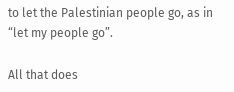to let the Palestinian people go, as in “let my people go”.

All that does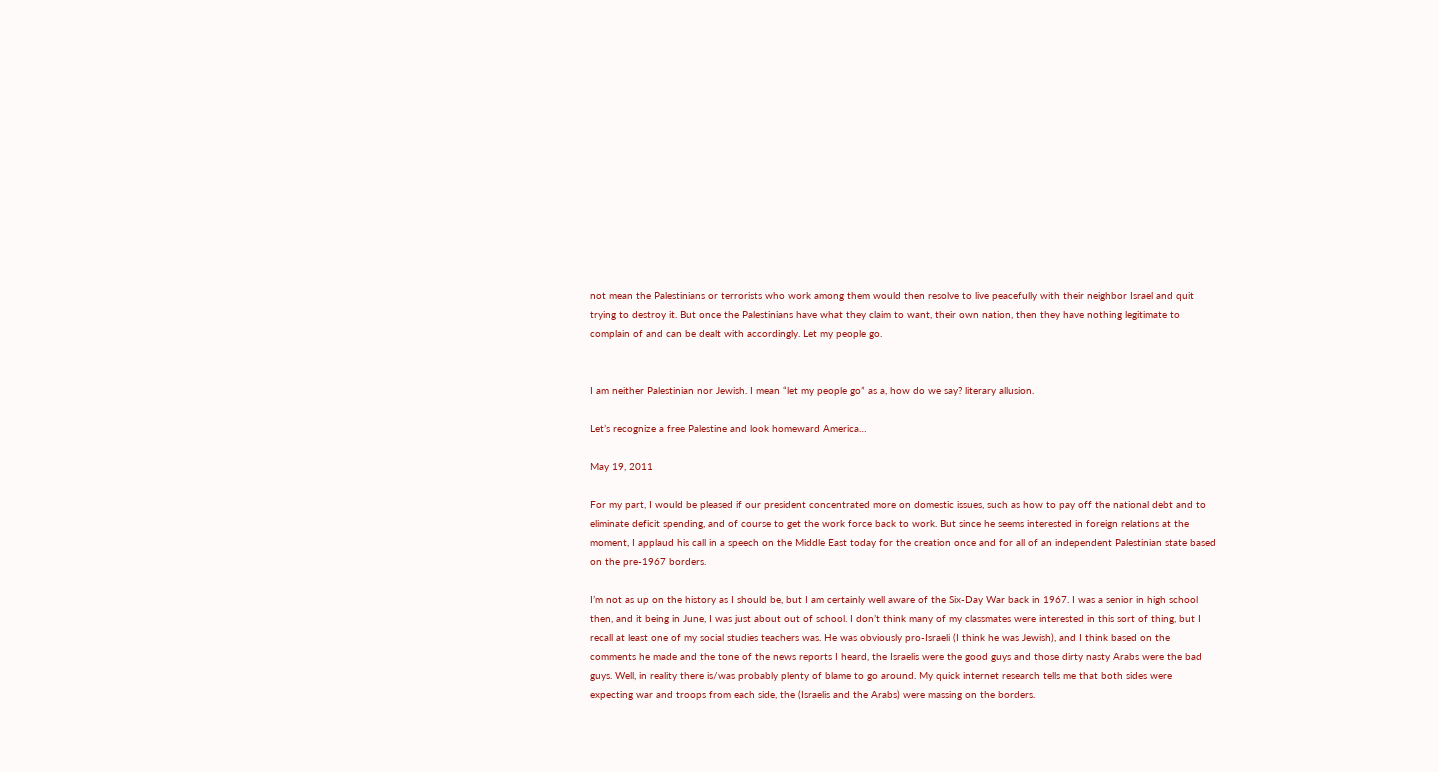not mean the Palestinians or terrorists who work among them would then resolve to live peacefully with their neighbor Israel and quit trying to destroy it. But once the Palestinians have what they claim to want, their own nation, then they have nothing legitimate to complain of and can be dealt with accordingly. Let my people go.


I am neither Palestinian nor Jewish. I mean “let my people go” as a, how do we say? literary allusion.

Let’s recognize a free Palestine and look homeward America…

May 19, 2011

For my part, I would be pleased if our president concentrated more on domestic issues, such as how to pay off the national debt and to eliminate deficit spending, and of course to get the work force back to work. But since he seems interested in foreign relations at the moment, I applaud his call in a speech on the Middle East today for the creation once and for all of an independent Palestinian state based on the pre-1967 borders.

I’m not as up on the history as I should be, but I am certainly well aware of the Six-Day War back in 1967. I was a senior in high school then, and it being in June, I was just about out of school. I don’t think many of my classmates were interested in this sort of thing, but I recall at least one of my social studies teachers was. He was obviously pro-Israeli (I think he was Jewish), and I think based on the comments he made and the tone of the news reports I heard, the Israelis were the good guys and those dirty nasty Arabs were the bad guys. Well, in reality there is/was probably plenty of blame to go around. My quick internet research tells me that both sides were expecting war and troops from each side, the (Israelis and the Arabs) were massing on the borders.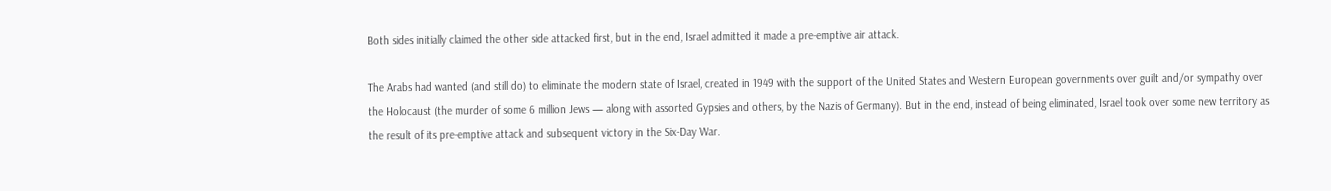Both sides initially claimed the other side attacked first, but in the end, Israel admitted it made a pre-emptive air attack.

The Arabs had wanted (and still do) to eliminate the modern state of Israel, created in 1949 with the support of the United States and Western European governments over guilt and/or sympathy over the Holocaust (the murder of some 6 million Jews — along with assorted Gypsies and others, by the Nazis of Germany). But in the end, instead of being eliminated, Israel took over some new territory as the result of its pre-emptive attack and subsequent victory in the Six-Day War.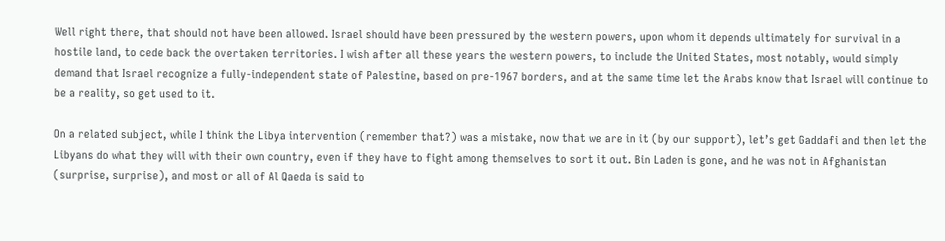Well right there, that should not have been allowed. Israel should have been pressured by the western powers, upon whom it depends ultimately for survival in a hostile land, to cede back the overtaken territories. I wish after all these years the western powers, to include the United States, most notably, would simply demand that Israel recognize a fully-independent state of Palestine, based on pre-1967 borders, and at the same time let the Arabs know that Israel will continue to be a reality, so get used to it.

On a related subject, while I think the Libya intervention (remember that?) was a mistake, now that we are in it (by our support), let’s get Gaddafi and then let the Libyans do what they will with their own country, even if they have to fight among themselves to sort it out. Bin Laden is gone, and he was not in Afghanistan (surprise, surprise), and most or all of Al Qaeda is said to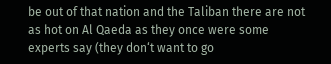be out of that nation and the Taliban there are not as hot on Al Qaeda as they once were some experts say (they don‘t want to go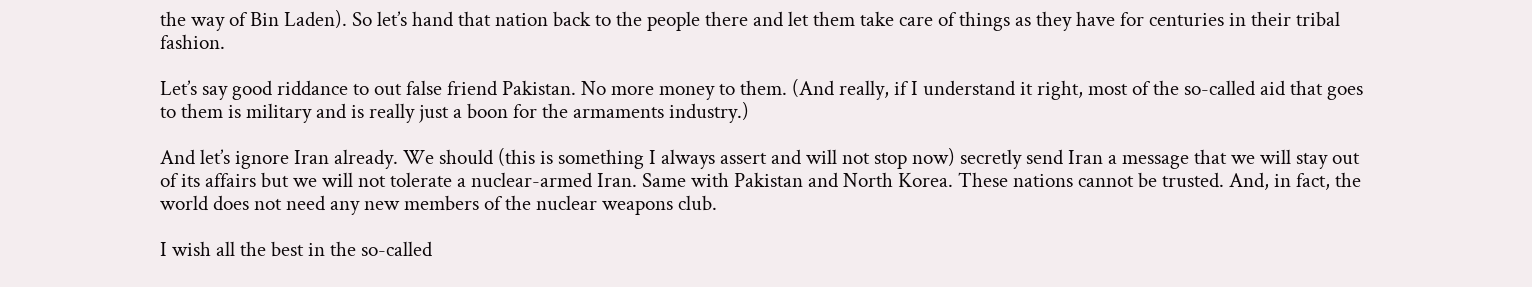the way of Bin Laden). So let’s hand that nation back to the people there and let them take care of things as they have for centuries in their tribal fashion.

Let’s say good riddance to out false friend Pakistan. No more money to them. (And really, if I understand it right, most of the so-called aid that goes to them is military and is really just a boon for the armaments industry.)

And let’s ignore Iran already. We should (this is something I always assert and will not stop now) secretly send Iran a message that we will stay out of its affairs but we will not tolerate a nuclear-armed Iran. Same with Pakistan and North Korea. These nations cannot be trusted. And, in fact, the world does not need any new members of the nuclear weapons club.

I wish all the best in the so-called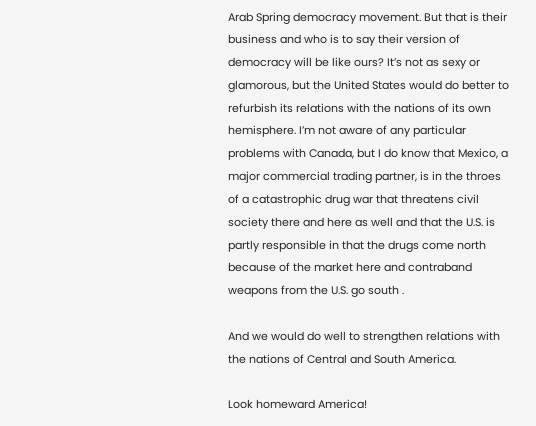Arab Spring democracy movement. But that is their business and who is to say their version of democracy will be like ours? It’s not as sexy or glamorous, but the United States would do better to refurbish its relations with the nations of its own hemisphere. I’m not aware of any particular problems with Canada, but I do know that Mexico, a major commercial trading partner, is in the throes of a catastrophic drug war that threatens civil society there and here as well and that the U.S. is partly responsible in that the drugs come north because of the market here and contraband weapons from the U.S. go south .

And we would do well to strengthen relations with the nations of Central and South America.

Look homeward America!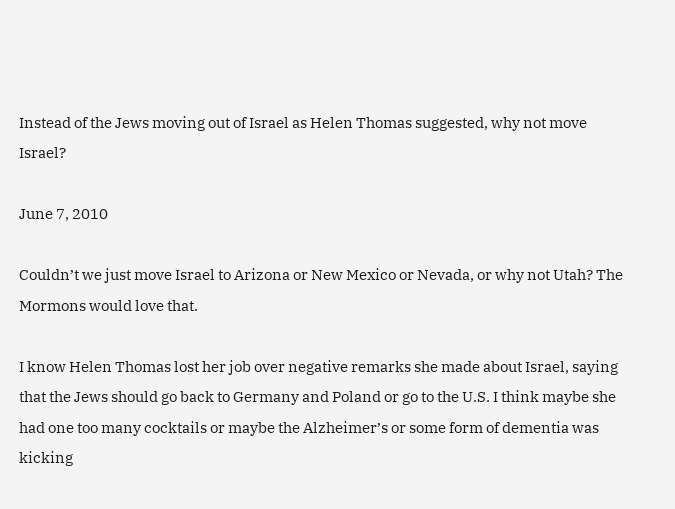Instead of the Jews moving out of Israel as Helen Thomas suggested, why not move Israel?

June 7, 2010

Couldn’t we just move Israel to Arizona or New Mexico or Nevada, or why not Utah? The Mormons would love that.

I know Helen Thomas lost her job over negative remarks she made about Israel, saying that the Jews should go back to Germany and Poland or go to the U.S. I think maybe she had one too many cocktails or maybe the Alzheimer’s or some form of dementia was kicking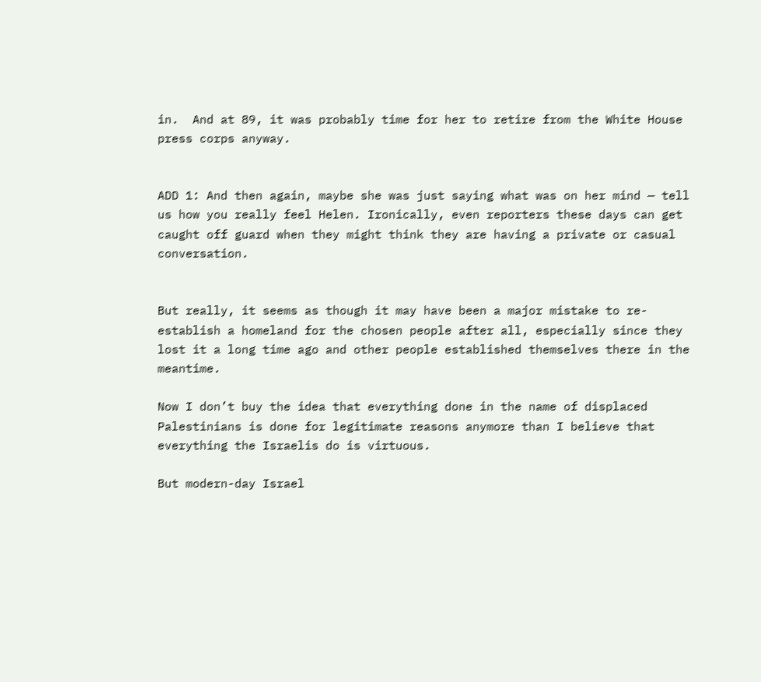in.  And at 89, it was probably time for her to retire from the White House press corps anyway.


ADD 1: And then again, maybe she was just saying what was on her mind — tell us how you really feel Helen. Ironically, even reporters these days can get caught off guard when they might think they are having a private or casual conversation.


But really, it seems as though it may have been a major mistake to re-establish a homeland for the chosen people after all, especially since they lost it a long time ago and other people established themselves there in the meantime.

Now I don’t buy the idea that everything done in the name of displaced Palestinians is done for legitimate reasons anymore than I believe that everything the Israelis do is virtuous.

But modern-day Israel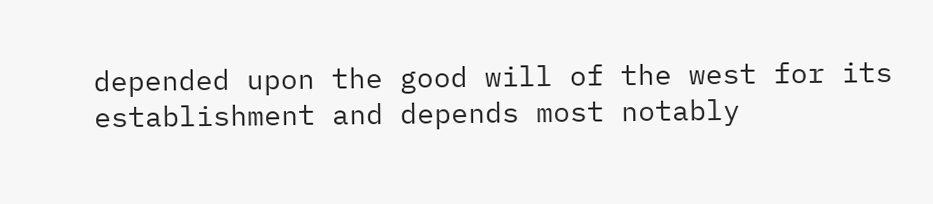depended upon the good will of the west for its establishment and depends most notably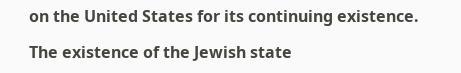on the United States for its continuing existence.

The existence of the Jewish state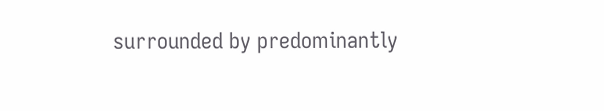surrounded by predominantly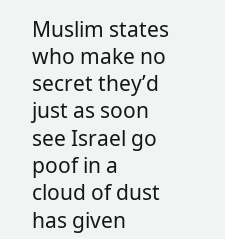Muslim states who make no secret they’d just as soon see Israel go poof in a cloud of dust has given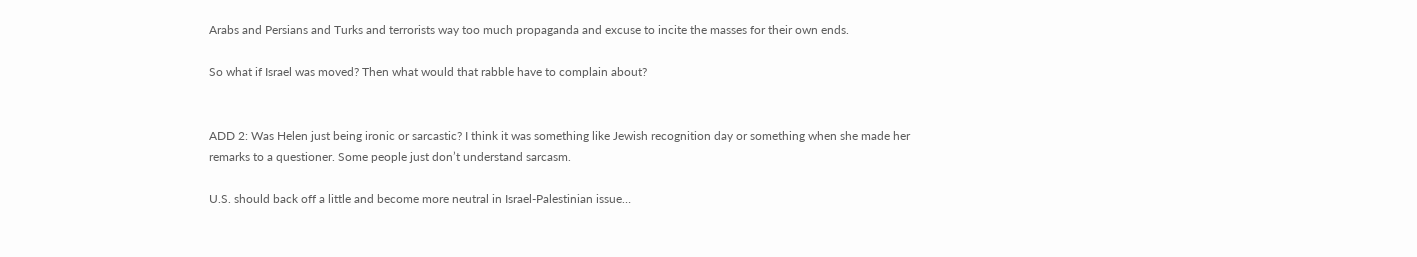Arabs and Persians and Turks and terrorists way too much propaganda and excuse to incite the masses for their own ends.

So what if Israel was moved? Then what would that rabble have to complain about?


ADD 2: Was Helen just being ironic or sarcastic? I think it was something like Jewish recognition day or something when she made her remarks to a questioner. Some people just don’t understand sarcasm.

U.S. should back off a little and become more neutral in Israel-Palestinian issue…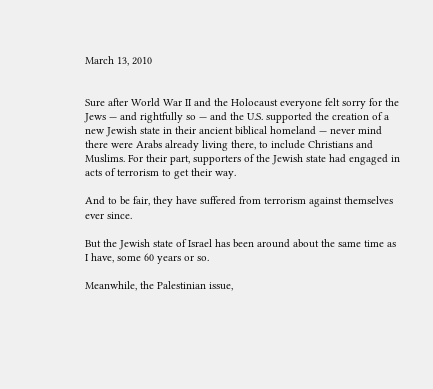March 13, 2010


Sure after World War II and the Holocaust everyone felt sorry for the Jews — and rightfully so — and the U.S. supported the creation of a new Jewish state in their ancient biblical homeland — never mind there were Arabs already living there, to include Christians and Muslims. For their part, supporters of the Jewish state had engaged in acts of terrorism to get their way.

And to be fair, they have suffered from terrorism against themselves ever since.

But the Jewish state of Israel has been around about the same time as I have, some 60 years or so.

Meanwhile, the Palestinian issue,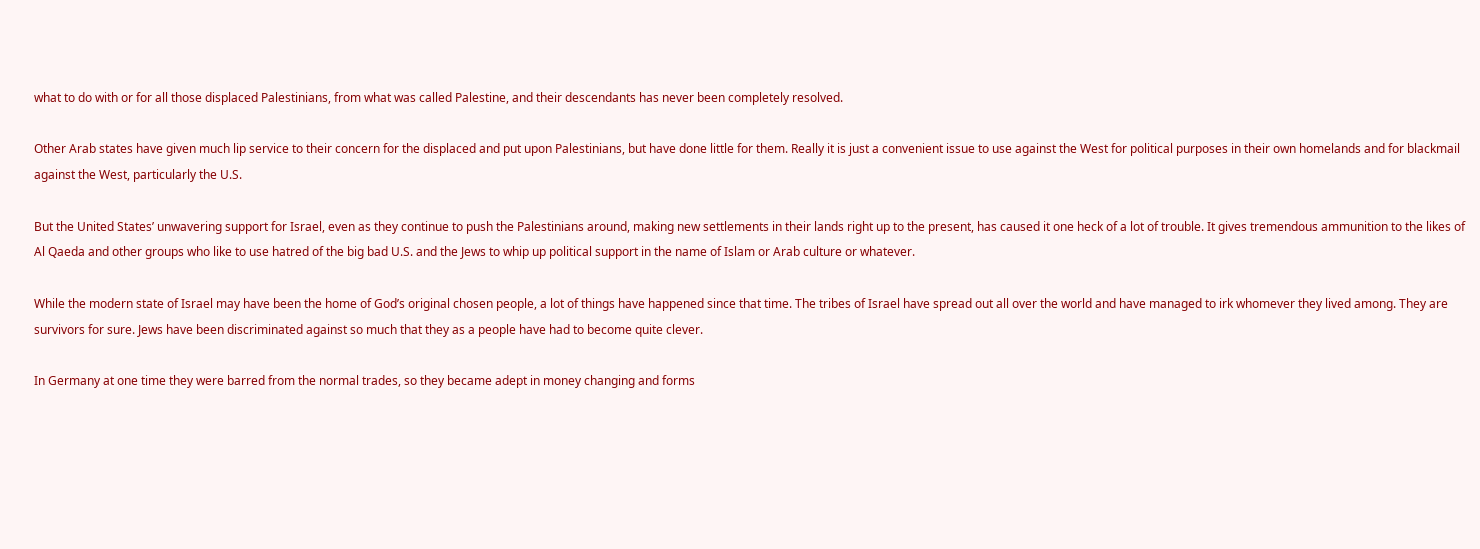what to do with or for all those displaced Palestinians, from what was called Palestine, and their descendants has never been completely resolved.

Other Arab states have given much lip service to their concern for the displaced and put upon Palestinians, but have done little for them. Really it is just a convenient issue to use against the West for political purposes in their own homelands and for blackmail against the West, particularly the U.S.

But the United States’ unwavering support for Israel, even as they continue to push the Palestinians around, making new settlements in their lands right up to the present, has caused it one heck of a lot of trouble. It gives tremendous ammunition to the likes of Al Qaeda and other groups who like to use hatred of the big bad U.S. and the Jews to whip up political support in the name of Islam or Arab culture or whatever.

While the modern state of Israel may have been the home of God’s original chosen people, a lot of things have happened since that time. The tribes of Israel have spread out all over the world and have managed to irk whomever they lived among. They are survivors for sure. Jews have been discriminated against so much that they as a people have had to become quite clever.

In Germany at one time they were barred from the normal trades, so they became adept in money changing and forms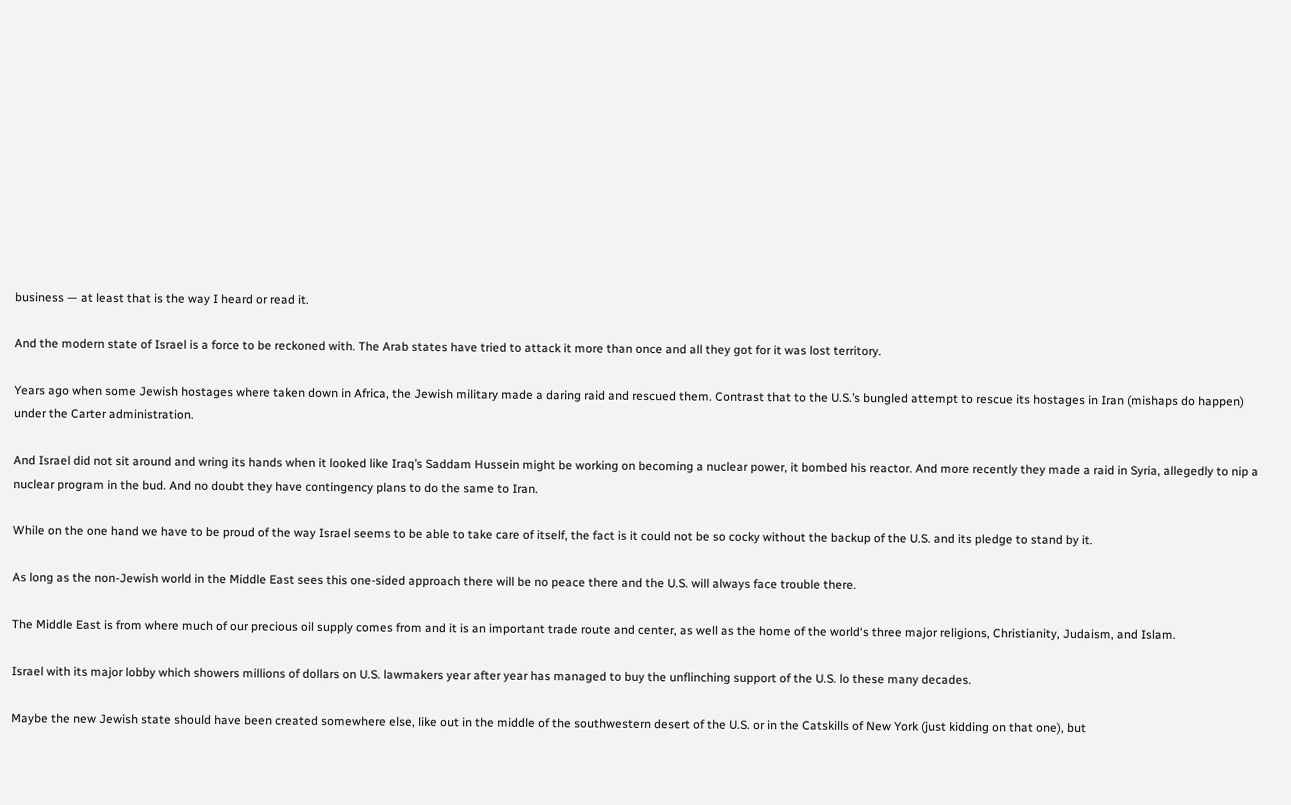business — at least that is the way I heard or read it.

And the modern state of Israel is a force to be reckoned with. The Arab states have tried to attack it more than once and all they got for it was lost territory.

Years ago when some Jewish hostages where taken down in Africa, the Jewish military made a daring raid and rescued them. Contrast that to the U.S.’s bungled attempt to rescue its hostages in Iran (mishaps do happen) under the Carter administration.

And Israel did not sit around and wring its hands when it looked like Iraq’s Saddam Hussein might be working on becoming a nuclear power, it bombed his reactor. And more recently they made a raid in Syria, allegedly to nip a nuclear program in the bud. And no doubt they have contingency plans to do the same to Iran.

While on the one hand we have to be proud of the way Israel seems to be able to take care of itself, the fact is it could not be so cocky without the backup of the U.S. and its pledge to stand by it.

As long as the non-Jewish world in the Middle East sees this one-sided approach there will be no peace there and the U.S. will always face trouble there.

The Middle East is from where much of our precious oil supply comes from and it is an important trade route and center, as well as the home of the world‘s three major religions, Christianity, Judaism, and Islam.

Israel with its major lobby which showers millions of dollars on U.S. lawmakers year after year has managed to buy the unflinching support of the U.S. lo these many decades.

Maybe the new Jewish state should have been created somewhere else, like out in the middle of the southwestern desert of the U.S. or in the Catskills of New York (just kidding on that one), but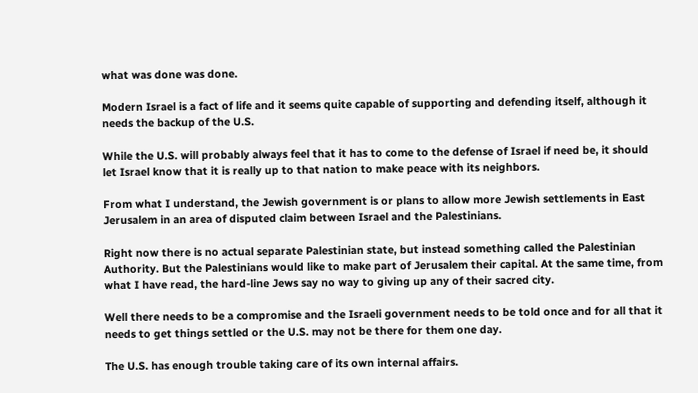what was done was done.

Modern Israel is a fact of life and it seems quite capable of supporting and defending itself, although it needs the backup of the U.S.

While the U.S. will probably always feel that it has to come to the defense of Israel if need be, it should let Israel know that it is really up to that nation to make peace with its neighbors.

From what I understand, the Jewish government is or plans to allow more Jewish settlements in East Jerusalem in an area of disputed claim between Israel and the Palestinians.

Right now there is no actual separate Palestinian state, but instead something called the Palestinian Authority. But the Palestinians would like to make part of Jerusalem their capital. At the same time, from what I have read, the hard-line Jews say no way to giving up any of their sacred city.

Well there needs to be a compromise and the Israeli government needs to be told once and for all that it needs to get things settled or the U.S. may not be there for them one day.

The U.S. has enough trouble taking care of its own internal affairs.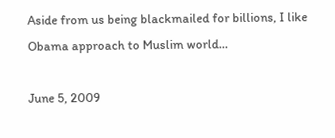Aside from us being blackmailed for billions, I like Obama approach to Muslim world…

June 5, 2009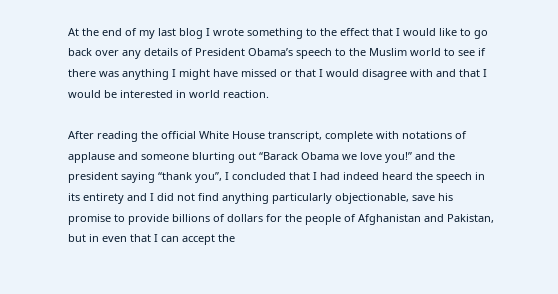At the end of my last blog I wrote something to the effect that I would like to go back over any details of President Obama’s speech to the Muslim world to see if there was anything I might have missed or that I would disagree with and that I would be interested in world reaction.

After reading the official White House transcript, complete with notations of applause and someone blurting out “Barack Obama we love you!” and the president saying “thank you”, I concluded that I had indeed heard the speech in its entirety and I did not find anything particularly objectionable, save his promise to provide billions of dollars for the people of Afghanistan and Pakistan, but in even that I can accept the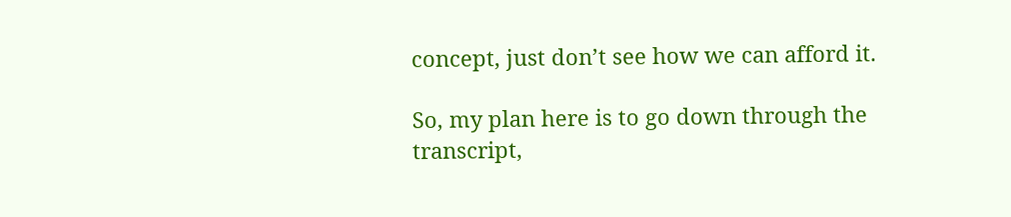concept, just don’t see how we can afford it.

So, my plan here is to go down through the transcript,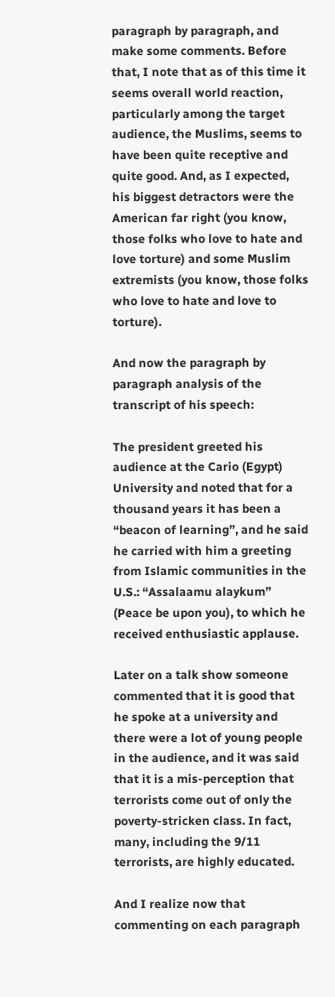paragraph by paragraph, and make some comments. Before that, I note that as of this time it seems overall world reaction, particularly among the target audience, the Muslims, seems to have been quite receptive and quite good. And, as I expected, his biggest detractors were the American far right (you know, those folks who love to hate and love torture) and some Muslim extremists (you know, those folks who love to hate and love to torture).

And now the paragraph by paragraph analysis of the transcript of his speech:

The president greeted his audience at the Cario (Egypt) University and noted that for a thousand years it has been a “beacon of learning”, and he said he carried with him a greeting from Islamic communities in the U.S.: “Assalaamu alaykum” (Peace be upon you), to which he received enthusiastic applause.

Later on a talk show someone commented that it is good that he spoke at a university and there were a lot of young people in the audience, and it was said that it is a mis-perception that terrorists come out of only the poverty-stricken class. In fact, many, including the 9/11 terrorists, are highly educated.

And I realize now that commenting on each paragraph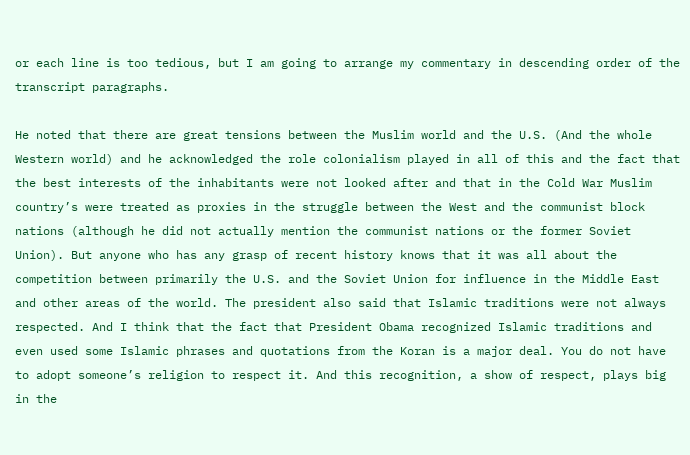or each line is too tedious, but I am going to arrange my commentary in descending order of the transcript paragraphs.

He noted that there are great tensions between the Muslim world and the U.S. (And the whole Western world) and he acknowledged the role colonialism played in all of this and the fact that the best interests of the inhabitants were not looked after and that in the Cold War Muslim country’s were treated as proxies in the struggle between the West and the communist block nations (although he did not actually mention the communist nations or the former Soviet Union). But anyone who has any grasp of recent history knows that it was all about the competition between primarily the U.S. and the Soviet Union for influence in the Middle East and other areas of the world. The president also said that Islamic traditions were not always respected. And I think that the fact that President Obama recognized Islamic traditions and even used some Islamic phrases and quotations from the Koran is a major deal. You do not have to adopt someone’s religion to respect it. And this recognition, a show of respect, plays big in the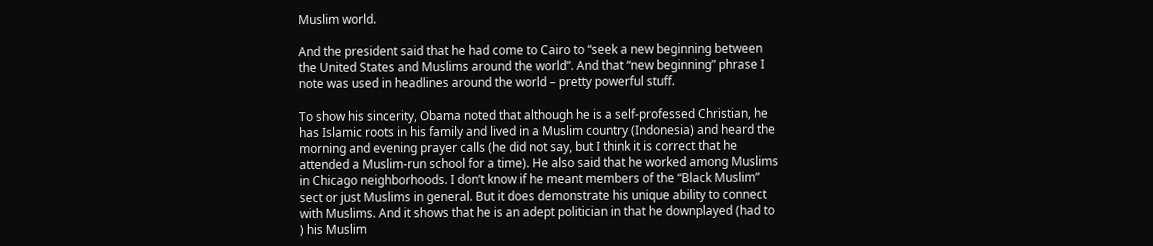Muslim world.

And the president said that he had come to Cairo to “seek a new beginning between the United States and Muslims around the world”. And that “new beginning” phrase I note was used in headlines around the world – pretty powerful stuff.

To show his sincerity, Obama noted that although he is a self-professed Christian, he has Islamic roots in his family and lived in a Muslim country (Indonesia) and heard the morning and evening prayer calls (he did not say, but I think it is correct that he attended a Muslim-run school for a time). He also said that he worked among Muslims in Chicago neighborhoods. I don’t know if he meant members of the “Black Muslim” sect or just Muslims in general. But it does demonstrate his unique ability to connect with Muslims. And it shows that he is an adept politician in that he downplayed (had to ) his Muslim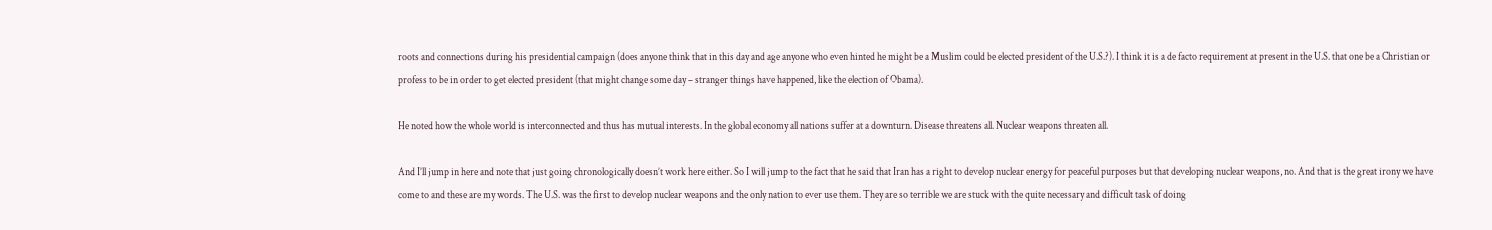roots and connections during his presidential campaign (does anyone think that in this day and age anyone who even hinted he might be a Muslim could be elected president of the U.S.?). I think it is a de facto requirement at present in the U.S. that one be a Christian or profess to be in order to get elected president (that might change some day – stranger things have happened, like the election of Obama).

He noted how the whole world is interconnected and thus has mutual interests. In the global economy all nations suffer at a downturn. Disease threatens all. Nuclear weapons threaten all.

And I’ll jump in here and note that just going chronologically doesn’t work here either. So I will jump to the fact that he said that Iran has a right to develop nuclear energy for peaceful purposes but that developing nuclear weapons, no. And that is the great irony we have come to and these are my words. The U.S. was the first to develop nuclear weapons and the only nation to ever use them. They are so terrible we are stuck with the quite necessary and difficult task of doing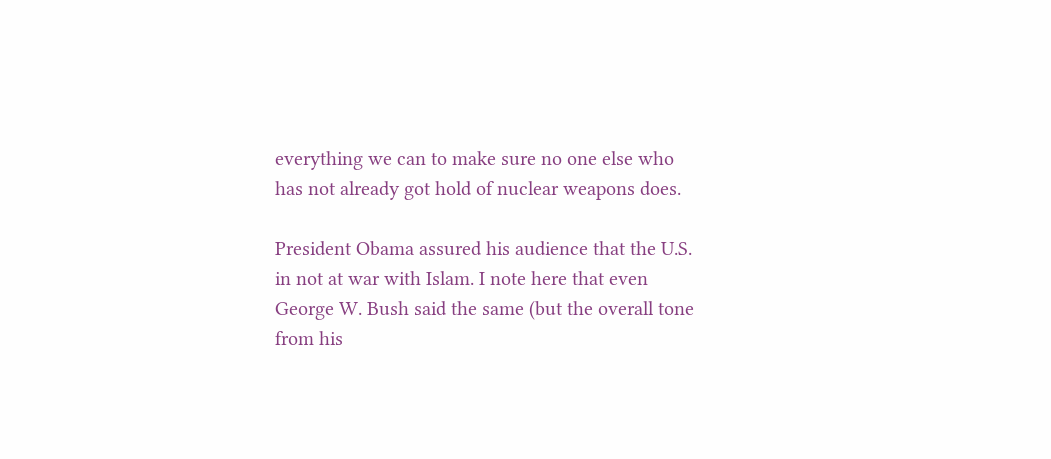everything we can to make sure no one else who has not already got hold of nuclear weapons does.

President Obama assured his audience that the U.S. in not at war with Islam. I note here that even George W. Bush said the same (but the overall tone from his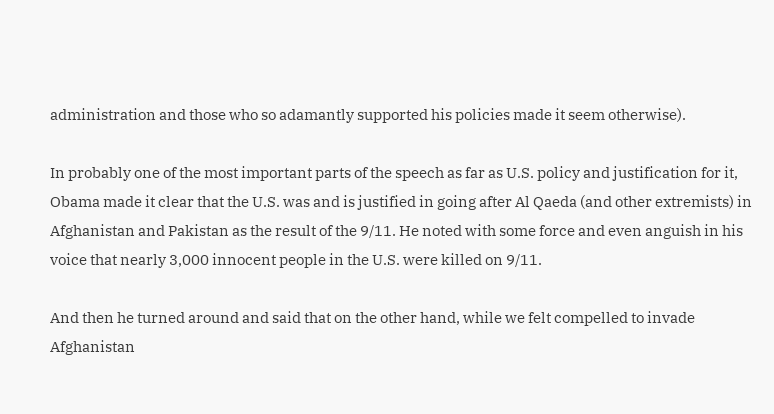administration and those who so adamantly supported his policies made it seem otherwise).

In probably one of the most important parts of the speech as far as U.S. policy and justification for it, Obama made it clear that the U.S. was and is justified in going after Al Qaeda (and other extremists) in Afghanistan and Pakistan as the result of the 9/11. He noted with some force and even anguish in his voice that nearly 3,000 innocent people in the U.S. were killed on 9/11.

And then he turned around and said that on the other hand, while we felt compelled to invade Afghanistan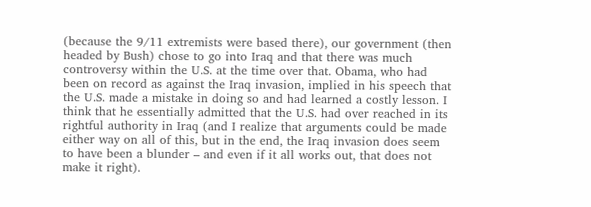(because the 9/11 extremists were based there), our government (then headed by Bush) chose to go into Iraq and that there was much controversy within the U.S. at the time over that. Obama, who had been on record as against the Iraq invasion, implied in his speech that the U.S. made a mistake in doing so and had learned a costly lesson. I think that he essentially admitted that the U.S. had over reached in its rightful authority in Iraq (and I realize that arguments could be made either way on all of this, but in the end, the Iraq invasion does seem to have been a blunder – and even if it all works out, that does not make it right).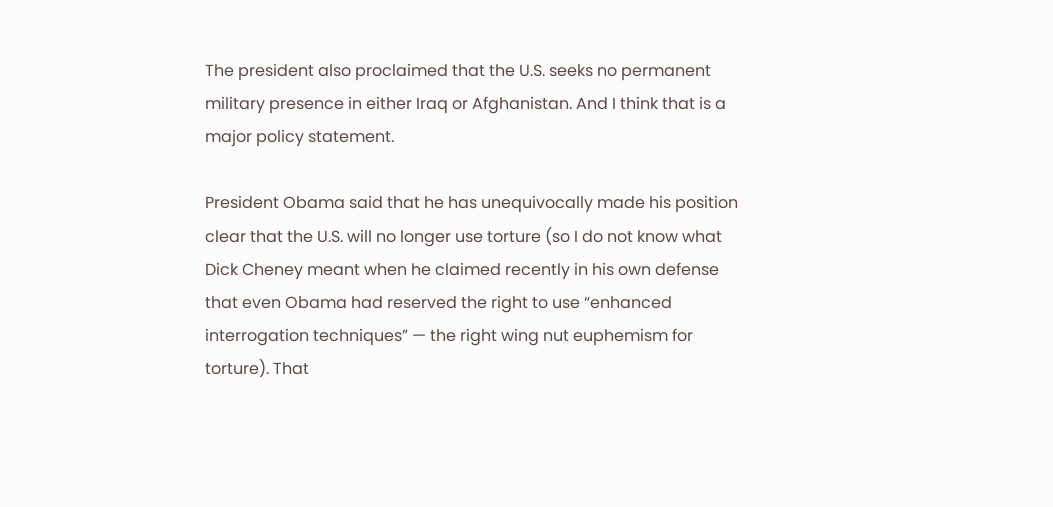The president also proclaimed that the U.S. seeks no permanent military presence in either Iraq or Afghanistan. And I think that is a major policy statement.

President Obama said that he has unequivocally made his position clear that the U.S. will no longer use torture (so I do not know what Dick Cheney meant when he claimed recently in his own defense that even Obama had reserved the right to use “enhanced interrogation techniques” — the right wing nut euphemism for torture). That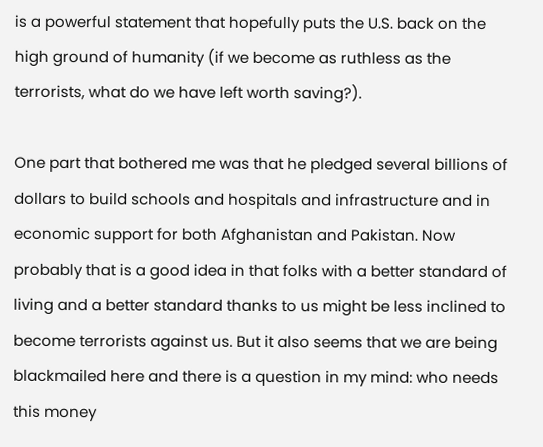is a powerful statement that hopefully puts the U.S. back on the high ground of humanity (if we become as ruthless as the terrorists, what do we have left worth saving?).

One part that bothered me was that he pledged several billions of dollars to build schools and hospitals and infrastructure and in economic support for both Afghanistan and Pakistan. Now probably that is a good idea in that folks with a better standard of living and a better standard thanks to us might be less inclined to become terrorists against us. But it also seems that we are being blackmailed here and there is a question in my mind: who needs this money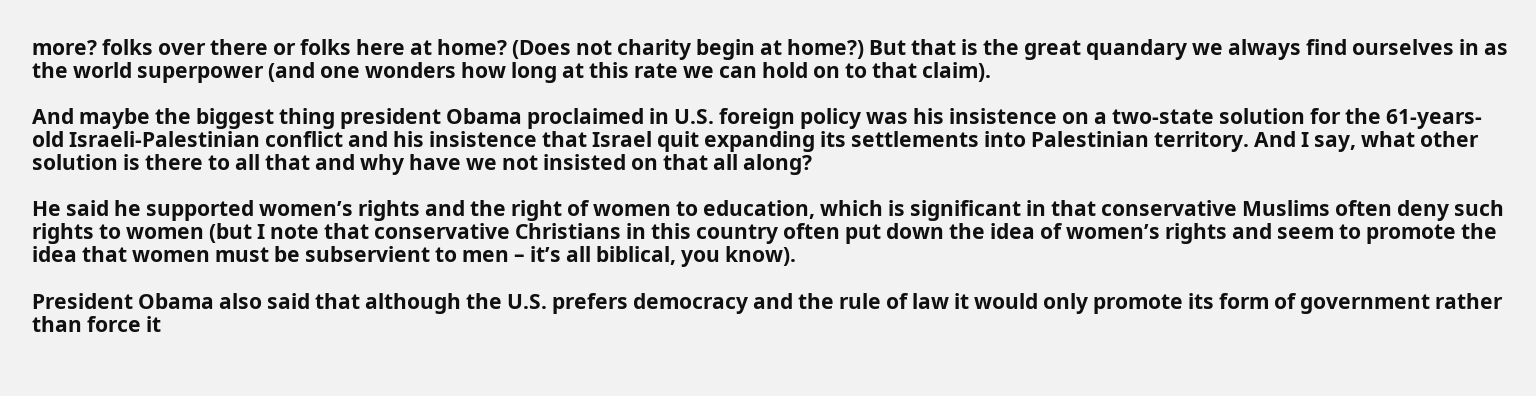more? folks over there or folks here at home? (Does not charity begin at home?) But that is the great quandary we always find ourselves in as the world superpower (and one wonders how long at this rate we can hold on to that claim).

And maybe the biggest thing president Obama proclaimed in U.S. foreign policy was his insistence on a two-state solution for the 61-years-old Israeli-Palestinian conflict and his insistence that Israel quit expanding its settlements into Palestinian territory. And I say, what other solution is there to all that and why have we not insisted on that all along?

He said he supported women’s rights and the right of women to education, which is significant in that conservative Muslims often deny such rights to women (but I note that conservative Christians in this country often put down the idea of women’s rights and seem to promote the idea that women must be subservient to men – it’s all biblical, you know).

President Obama also said that although the U.S. prefers democracy and the rule of law it would only promote its form of government rather than force it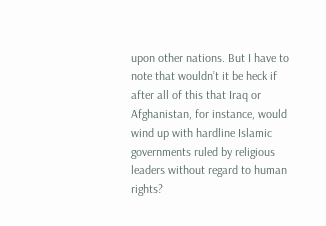upon other nations. But I have to note that wouldn’t it be heck if after all of this that Iraq or Afghanistan, for instance, would wind up with hardline Islamic governments ruled by religious leaders without regard to human rights?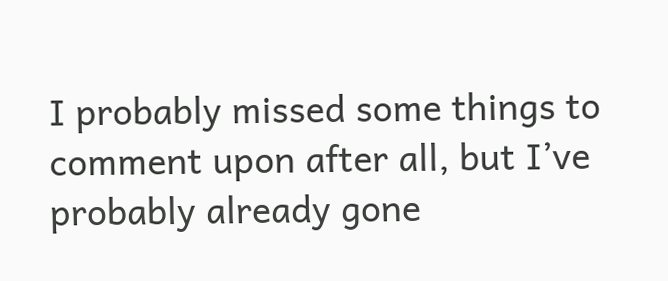I probably missed some things to comment upon after all, but I’ve probably already gone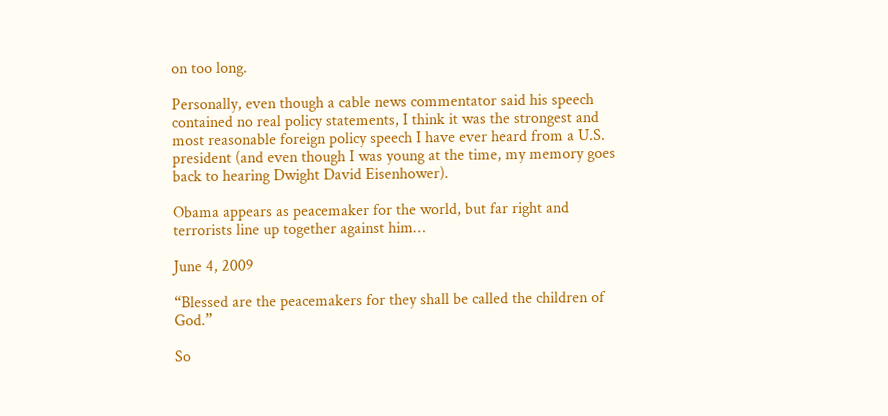on too long.

Personally, even though a cable news commentator said his speech contained no real policy statements, I think it was the strongest and most reasonable foreign policy speech I have ever heard from a U.S. president (and even though I was young at the time, my memory goes back to hearing Dwight David Eisenhower).

Obama appears as peacemaker for the world, but far right and terrorists line up together against him…

June 4, 2009

“Blessed are the peacemakers for they shall be called the children of God.”

So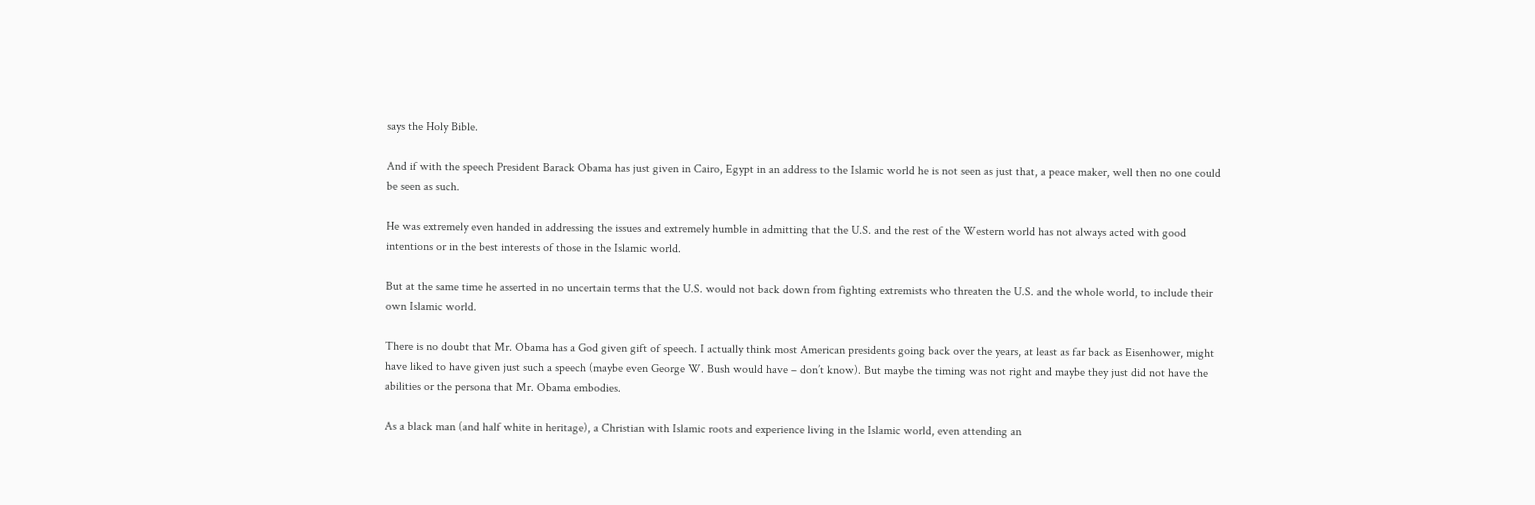says the Holy Bible.

And if with the speech President Barack Obama has just given in Cairo, Egypt in an address to the Islamic world he is not seen as just that, a peace maker, well then no one could be seen as such.

He was extremely even handed in addressing the issues and extremely humble in admitting that the U.S. and the rest of the Western world has not always acted with good intentions or in the best interests of those in the Islamic world.

But at the same time he asserted in no uncertain terms that the U.S. would not back down from fighting extremists who threaten the U.S. and the whole world, to include their own Islamic world.

There is no doubt that Mr. Obama has a God given gift of speech. I actually think most American presidents going back over the years, at least as far back as Eisenhower, might have liked to have given just such a speech (maybe even George W. Bush would have – don’t know). But maybe the timing was not right and maybe they just did not have the abilities or the persona that Mr. Obama embodies.

As a black man (and half white in heritage), a Christian with Islamic roots and experience living in the Islamic world, even attending an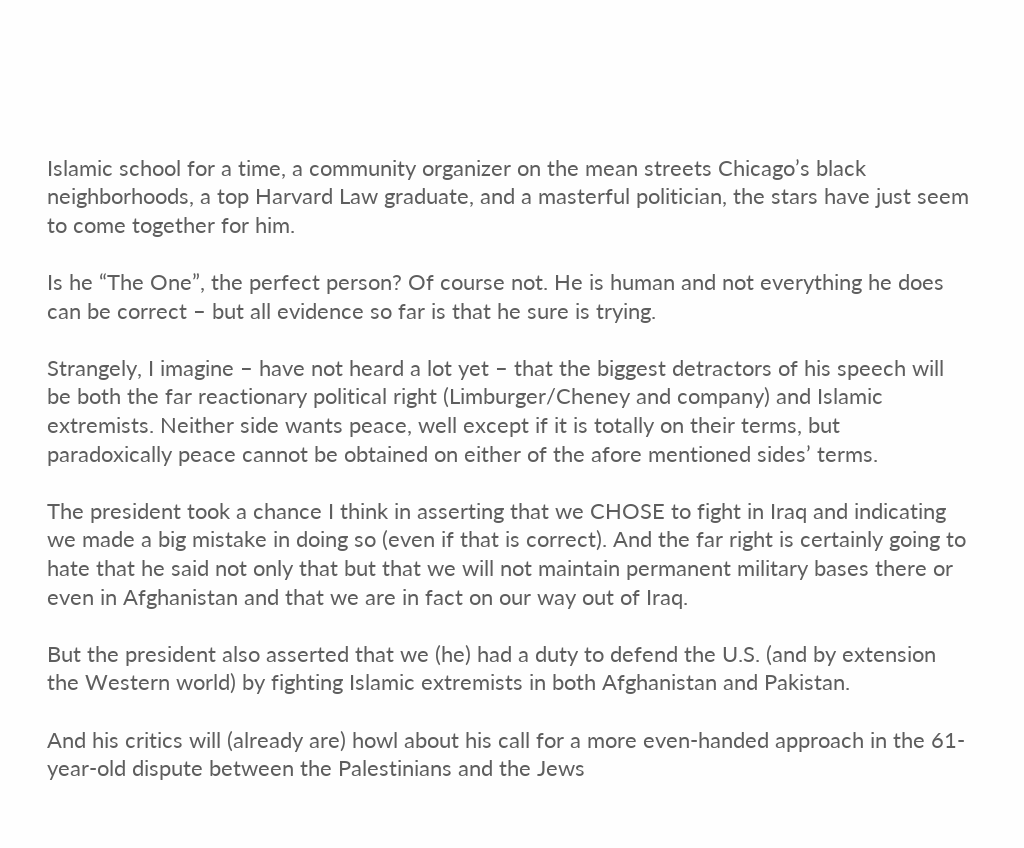Islamic school for a time, a community organizer on the mean streets Chicago’s black neighborhoods, a top Harvard Law graduate, and a masterful politician, the stars have just seem to come together for him.

Is he “The One”, the perfect person? Of course not. He is human and not everything he does can be correct – but all evidence so far is that he sure is trying.

Strangely, I imagine – have not heard a lot yet – that the biggest detractors of his speech will be both the far reactionary political right (Limburger/Cheney and company) and Islamic extremists. Neither side wants peace, well except if it is totally on their terms, but paradoxically peace cannot be obtained on either of the afore mentioned sides’ terms.

The president took a chance I think in asserting that we CHOSE to fight in Iraq and indicating we made a big mistake in doing so (even if that is correct). And the far right is certainly going to hate that he said not only that but that we will not maintain permanent military bases there or even in Afghanistan and that we are in fact on our way out of Iraq.

But the president also asserted that we (he) had a duty to defend the U.S. (and by extension the Western world) by fighting Islamic extremists in both Afghanistan and Pakistan.

And his critics will (already are) howl about his call for a more even-handed approach in the 61-year-old dispute between the Palestinians and the Jews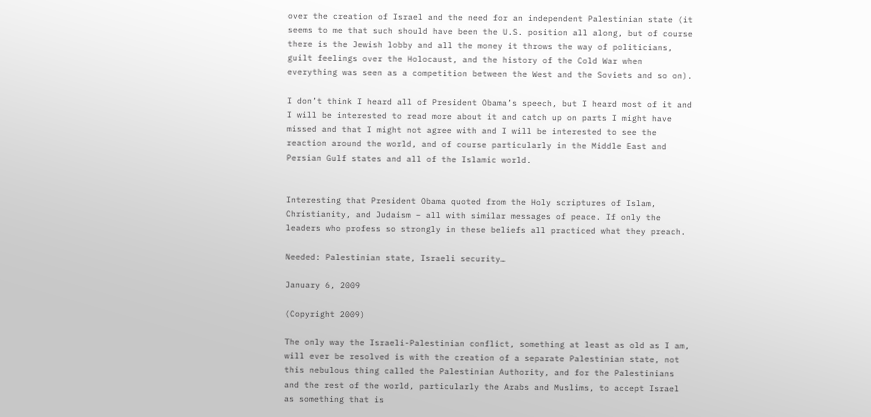over the creation of Israel and the need for an independent Palestinian state (it seems to me that such should have been the U.S. position all along, but of course there is the Jewish lobby and all the money it throws the way of politicians, guilt feelings over the Holocaust, and the history of the Cold War when everything was seen as a competition between the West and the Soviets and so on).

I don’t think I heard all of President Obama’s speech, but I heard most of it and I will be interested to read more about it and catch up on parts I might have missed and that I might not agree with and I will be interested to see the reaction around the world, and of course particularly in the Middle East and Persian Gulf states and all of the Islamic world.


Interesting that President Obama quoted from the Holy scriptures of Islam, Christianity, and Judaism – all with similar messages of peace. If only the leaders who profess so strongly in these beliefs all practiced what they preach.

Needed: Palestinian state, Israeli security…

January 6, 2009

(Copyright 2009)

The only way the Israeli-Palestinian conflict, something at least as old as I am, will ever be resolved is with the creation of a separate Palestinian state, not this nebulous thing called the Palestinian Authority, and for the Palestinians and the rest of the world, particularly the Arabs and Muslims, to accept Israel as something that is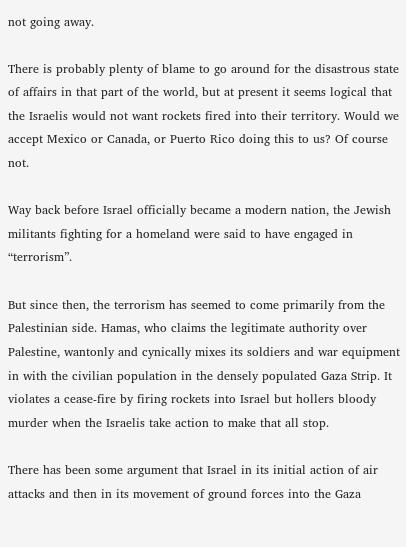not going away.

There is probably plenty of blame to go around for the disastrous state of affairs in that part of the world, but at present it seems logical that the Israelis would not want rockets fired into their territory. Would we accept Mexico or Canada, or Puerto Rico doing this to us? Of course not.

Way back before Israel officially became a modern nation, the Jewish militants fighting for a homeland were said to have engaged in “terrorism”.

But since then, the terrorism has seemed to come primarily from the Palestinian side. Hamas, who claims the legitimate authority over Palestine, wantonly and cynically mixes its soldiers and war equipment in with the civilian population in the densely populated Gaza Strip. It violates a cease-fire by firing rockets into Israel but hollers bloody murder when the Israelis take action to make that all stop.

There has been some argument that Israel in its initial action of air attacks and then in its movement of ground forces into the Gaza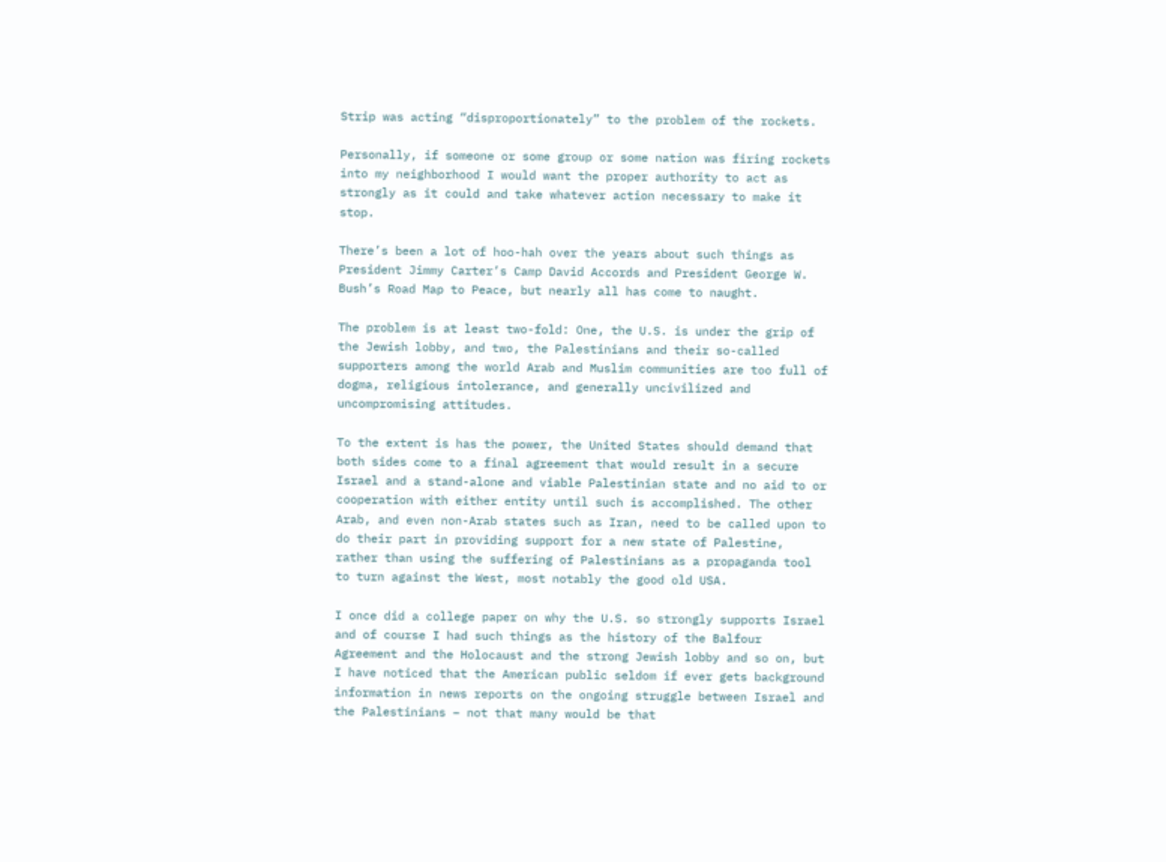Strip was acting “disproportionately” to the problem of the rockets.

Personally, if someone or some group or some nation was firing rockets into my neighborhood I would want the proper authority to act as strongly as it could and take whatever action necessary to make it stop.

There’s been a lot of hoo-hah over the years about such things as President Jimmy Carter’s Camp David Accords and President George W. Bush’s Road Map to Peace, but nearly all has come to naught.

The problem is at least two-fold: One, the U.S. is under the grip of the Jewish lobby, and two, the Palestinians and their so-called supporters among the world Arab and Muslim communities are too full of dogma, religious intolerance, and generally uncivilized and uncompromising attitudes.

To the extent is has the power, the United States should demand that both sides come to a final agreement that would result in a secure Israel and a stand-alone and viable Palestinian state and no aid to or cooperation with either entity until such is accomplished. The other Arab, and even non-Arab states such as Iran, need to be called upon to do their part in providing support for a new state of Palestine, rather than using the suffering of Palestinians as a propaganda tool to turn against the West, most notably the good old USA.

I once did a college paper on why the U.S. so strongly supports Israel and of course I had such things as the history of the Balfour Agreement and the Holocaust and the strong Jewish lobby and so on, but I have noticed that the American public seldom if ever gets background information in news reports on the ongoing struggle between Israel and the Palestinians – not that many would be that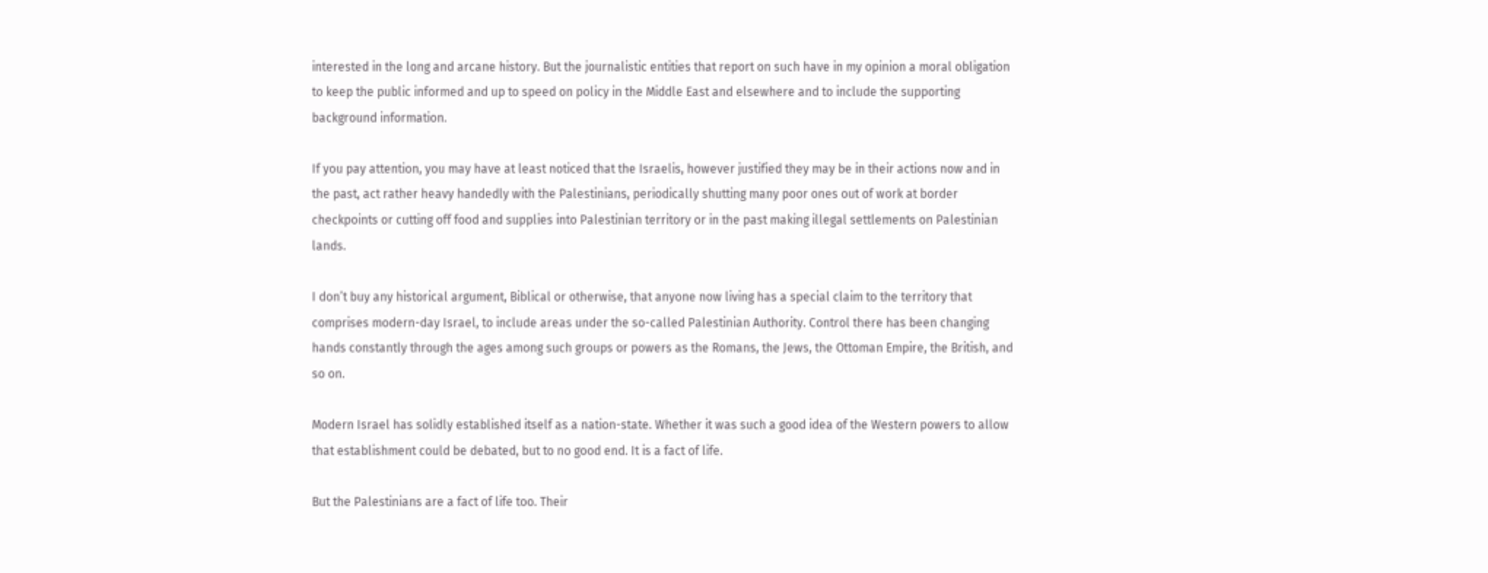interested in the long and arcane history. But the journalistic entities that report on such have in my opinion a moral obligation to keep the public informed and up to speed on policy in the Middle East and elsewhere and to include the supporting background information.

If you pay attention, you may have at least noticed that the Israelis, however justified they may be in their actions now and in the past, act rather heavy handedly with the Palestinians, periodically shutting many poor ones out of work at border checkpoints or cutting off food and supplies into Palestinian territory or in the past making illegal settlements on Palestinian lands.

I don’t buy any historical argument, Biblical or otherwise, that anyone now living has a special claim to the territory that comprises modern-day Israel, to include areas under the so-called Palestinian Authority. Control there has been changing hands constantly through the ages among such groups or powers as the Romans, the Jews, the Ottoman Empire, the British, and so on.

Modern Israel has solidly established itself as a nation-state. Whether it was such a good idea of the Western powers to allow that establishment could be debated, but to no good end. It is a fact of life.

But the Palestinians are a fact of life too. Their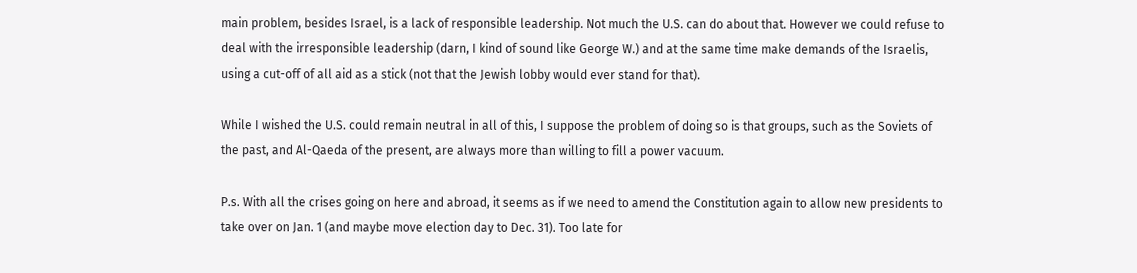main problem, besides Israel, is a lack of responsible leadership. Not much the U.S. can do about that. However we could refuse to deal with the irresponsible leadership (darn, I kind of sound like George W.) and at the same time make demands of the Israelis, using a cut-off of all aid as a stick (not that the Jewish lobby would ever stand for that).

While I wished the U.S. could remain neutral in all of this, I suppose the problem of doing so is that groups, such as the Soviets of the past, and Al-Qaeda of the present, are always more than willing to fill a power vacuum.

P.s. With all the crises going on here and abroad, it seems as if we need to amend the Constitution again to allow new presidents to take over on Jan. 1 (and maybe move election day to Dec. 31). Too late for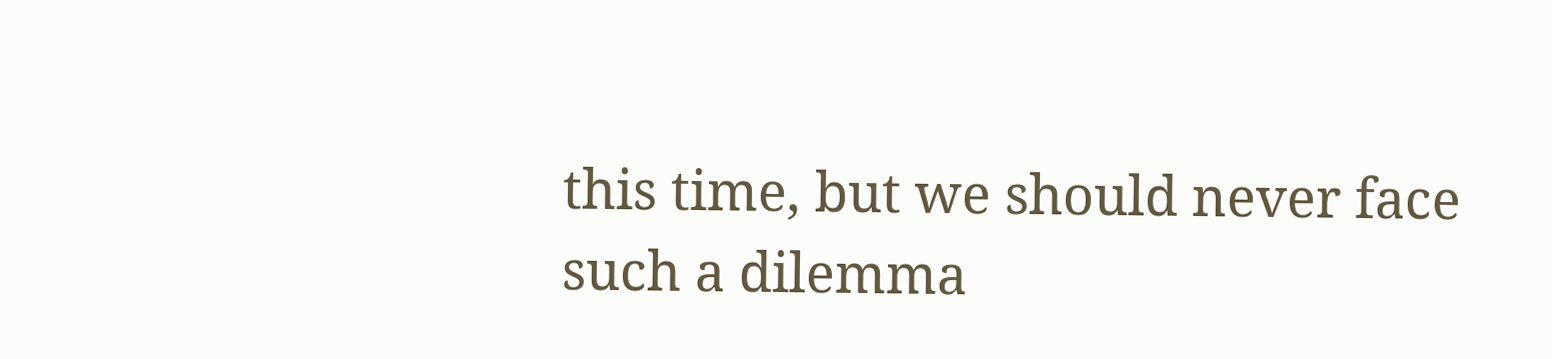this time, but we should never face such a dilemma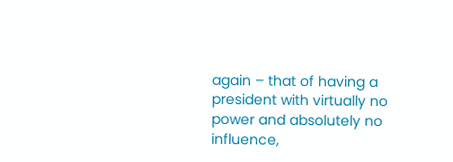again – that of having a president with virtually no power and absolutely no influence,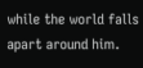while the world falls apart around him.